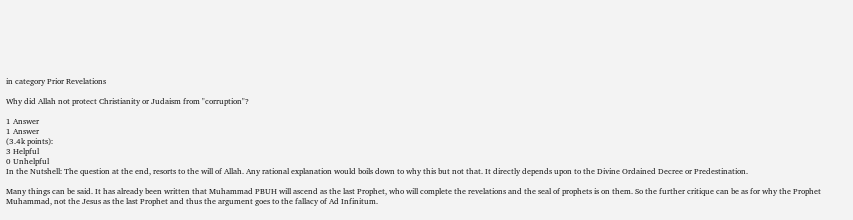in category Prior Revelations

Why did Allah not protect Christianity or Judaism from "corruption"?

1 Answer
1 Answer
(3.4k points):
3 Helpful
0 Unhelpful
In the Nutshell: The question at the end, resorts to the will of Allah. Any rational explanation would boils down to why this but not that. It directly depends upon to the Divine Ordained Decree or Predestination.

Many things can be said. It has already been written that Muhammad PBUH will ascend as the last Prophet, who will complete the revelations and the seal of prophets is on them. So the further critique can be as for why the Prophet Muhammad, not the Jesus as the last Prophet and thus the argument goes to the fallacy of Ad Infinitum.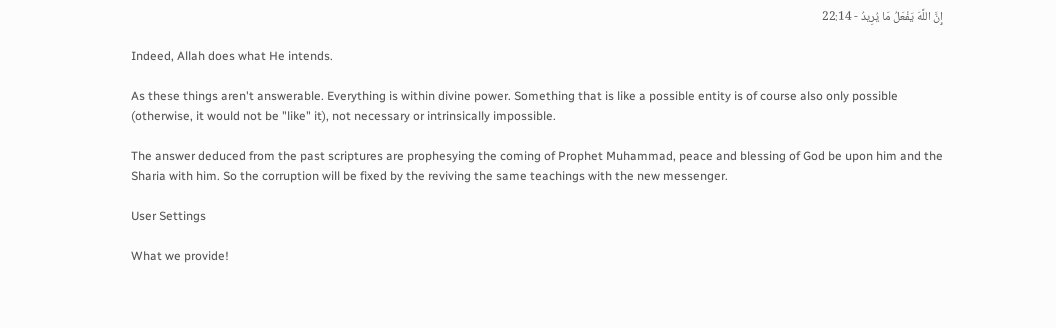إِنَّ اللَّهَ يَفْعَلُ مَا يُرِيدُ - 22:14

Indeed, Allah does what He intends.

As these things aren't answerable. Everything is within divine power. Something that is like a possible entity is of course also only possible (otherwise, it would not be "like" it), not necessary or intrinsically impossible.

The answer deduced from the past scriptures are prophesying the coming of Prophet Muhammad, peace and blessing of God be upon him and the Sharia with him. So the corruption will be fixed by the reviving the same teachings with the new messenger.

User Settings

What we provide!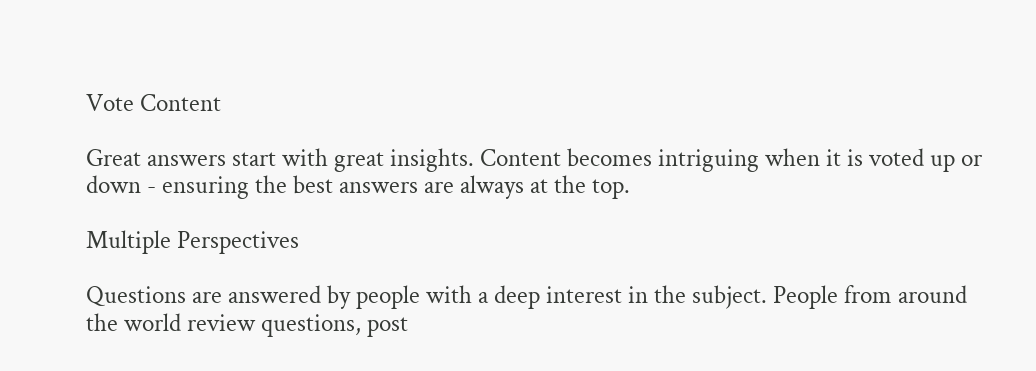Vote Content

Great answers start with great insights. Content becomes intriguing when it is voted up or down - ensuring the best answers are always at the top.

Multiple Perspectives

Questions are answered by people with a deep interest in the subject. People from around the world review questions, post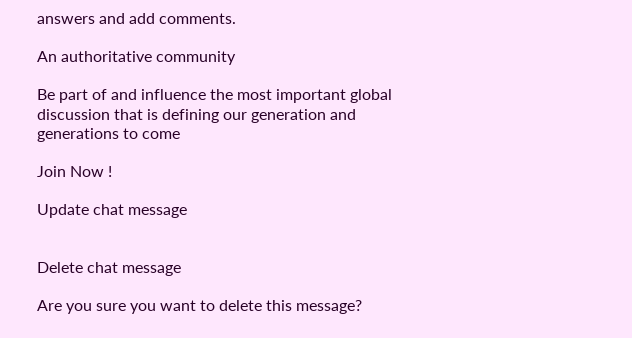answers and add comments.

An authoritative community

Be part of and influence the most important global discussion that is defining our generation and generations to come

Join Now !

Update chat message


Delete chat message

Are you sure you want to delete this message?